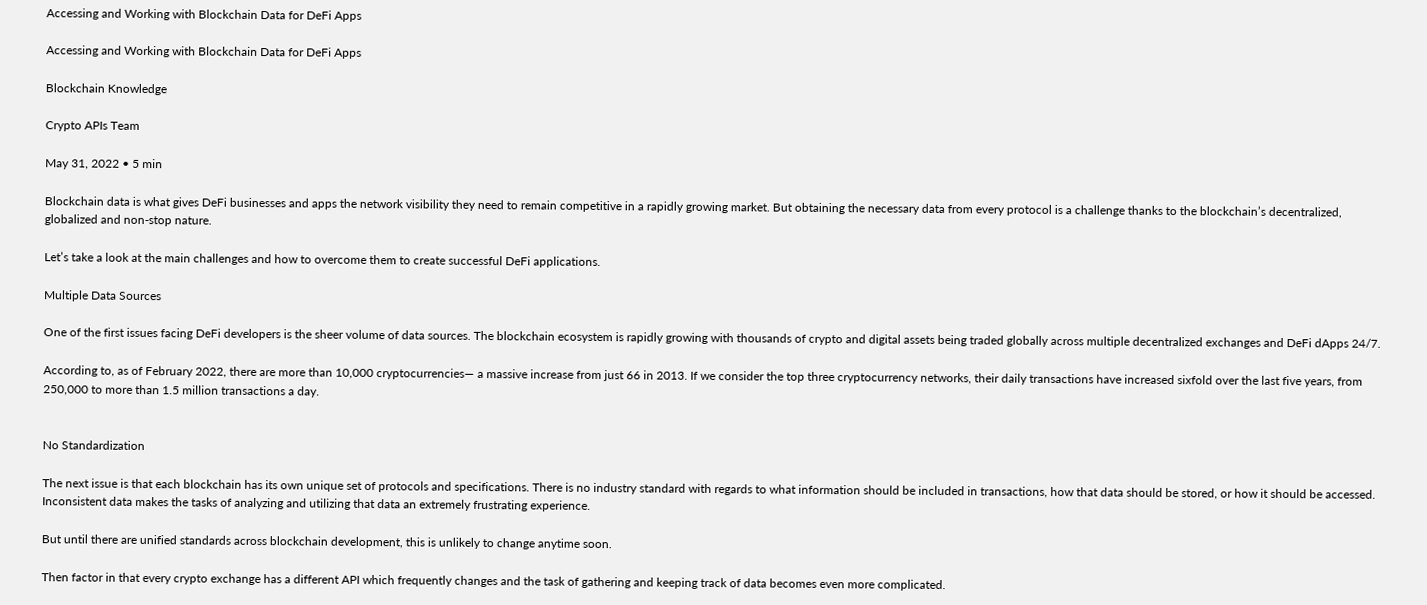Accessing and Working with Blockchain Data for DeFi Apps

Accessing and Working with Blockchain Data for DeFi Apps

Blockchain Knowledge

Crypto APIs Team

May 31, 2022 • 5 min

Blockchain data is what gives DeFi businesses and apps the network visibility they need to remain competitive in a rapidly growing market. But obtaining the necessary data from every protocol is a challenge thanks to the blockchain’s decentralized, globalized and non-stop nature.

Let’s take a look at the main challenges and how to overcome them to create successful DeFi applications.

Multiple Data Sources

One of the first issues facing DeFi developers is the sheer volume of data sources. The blockchain ecosystem is rapidly growing with thousands of crypto and digital assets being traded globally across multiple decentralized exchanges and DeFi dApps 24/7.

According to, as of February 2022, there are more than 10,000 cryptocurrencies— a massive increase from just 66 in 2013. If we consider the top three cryptocurrency networks, their daily transactions have increased sixfold over the last five years, from 250,000 to more than 1.5 million transactions a day.


No Standardization

The next issue is that each blockchain has its own unique set of protocols and specifications. There is no industry standard with regards to what information should be included in transactions, how that data should be stored, or how it should be accessed. Inconsistent data makes the tasks of analyzing and utilizing that data an extremely frustrating experience.

But until there are unified standards across blockchain development, this is unlikely to change anytime soon.

Then factor in that every crypto exchange has a different API which frequently changes and the task of gathering and keeping track of data becomes even more complicated.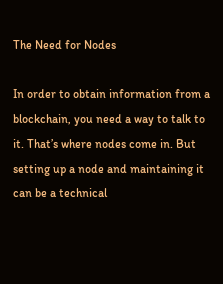The Need for Nodes

In order to obtain information from a blockchain, you need a way to talk to it. That’s where nodes come in. But setting up a node and maintaining it can be a technical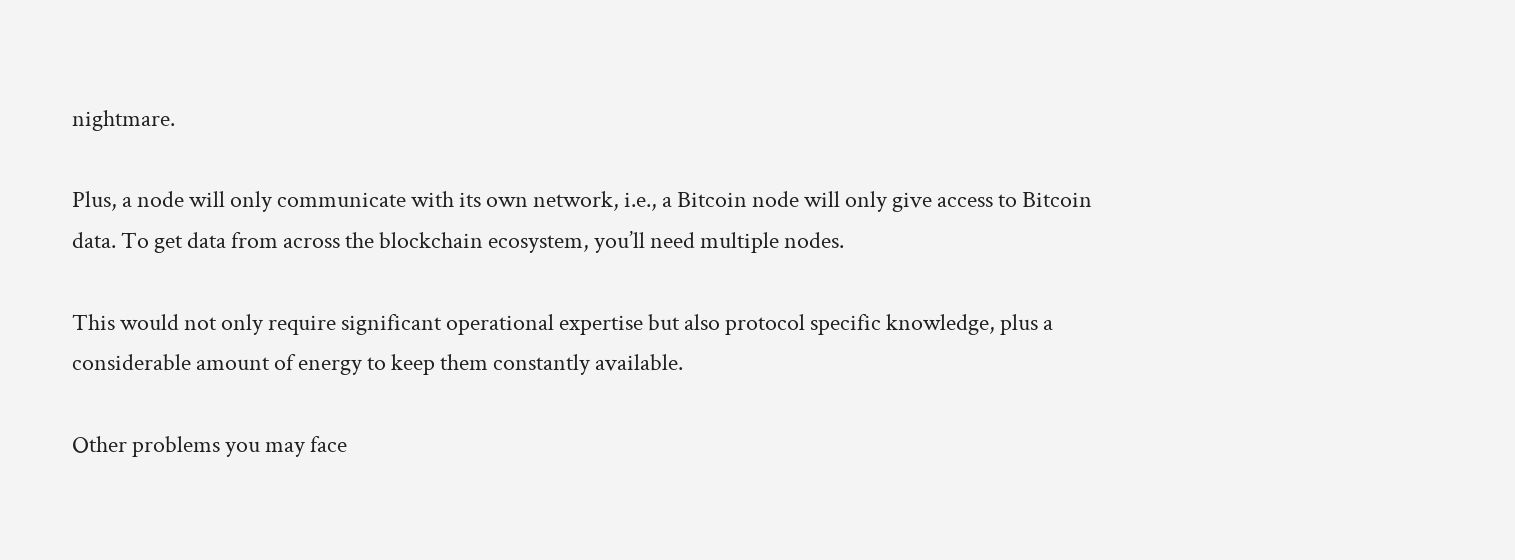nightmare.

Plus, a node will only communicate with its own network, i.e., a Bitcoin node will only give access to Bitcoin data. To get data from across the blockchain ecosystem, you’ll need multiple nodes.

This would not only require significant operational expertise but also protocol specific knowledge, plus a considerable amount of energy to keep them constantly available.

Other problems you may face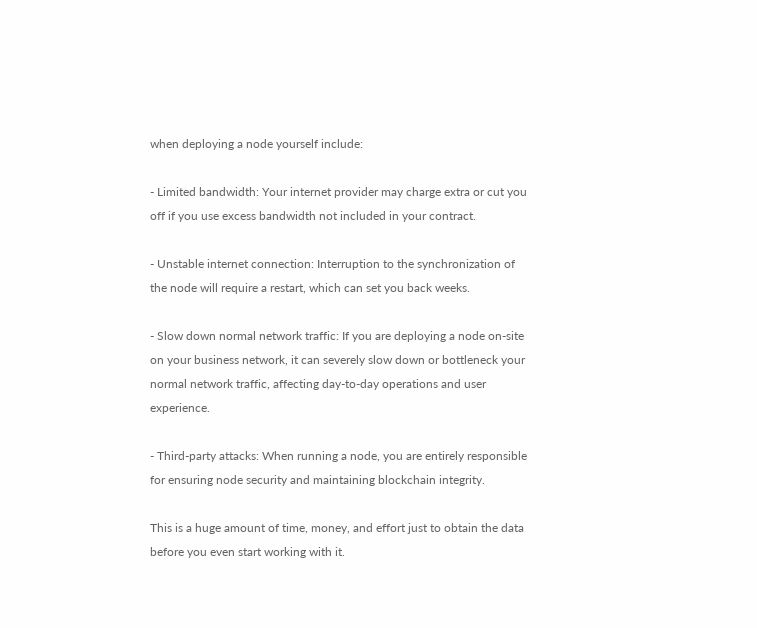when deploying a node yourself include:

- Limited bandwidth: Your internet provider may charge extra or cut you off if you use excess bandwidth not included in your contract.

- Unstable internet connection: Interruption to the synchronization of the node will require a restart, which can set you back weeks.

- Slow down normal network traffic: If you are deploying a node on-site on your business network, it can severely slow down or bottleneck your normal network traffic, affecting day-to-day operations and user experience.

- Third-party attacks: When running a node, you are entirely responsible for ensuring node security and maintaining blockchain integrity.

This is a huge amount of time, money, and effort just to obtain the data before you even start working with it.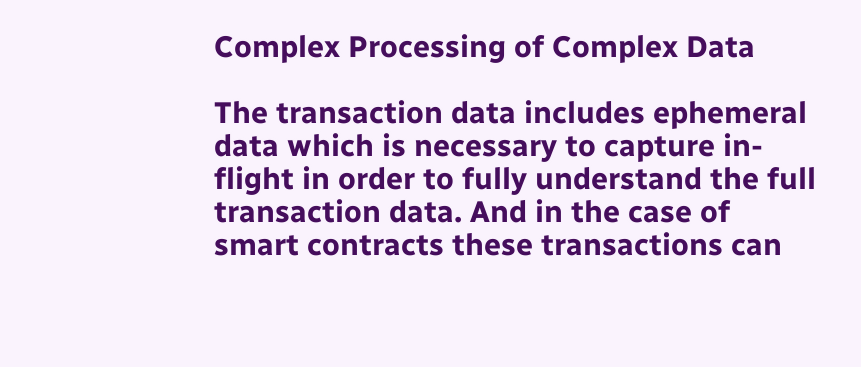Complex Processing of Complex Data

The transaction data includes ephemeral data which is necessary to capture in-flight in order to fully understand the full transaction data. And in the case of smart contracts these transactions can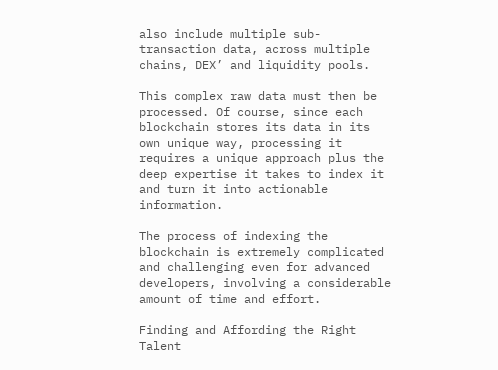also include multiple sub-transaction data, across multiple chains, DEX’ and liquidity pools.

This complex raw data must then be processed. Of course, since each blockchain stores its data in its own unique way, processing it requires a unique approach plus the deep expertise it takes to index it and turn it into actionable information.

The process of indexing the blockchain is extremely complicated and challenging even for advanced developers, involving a considerable amount of time and effort.

Finding and Affording the Right Talent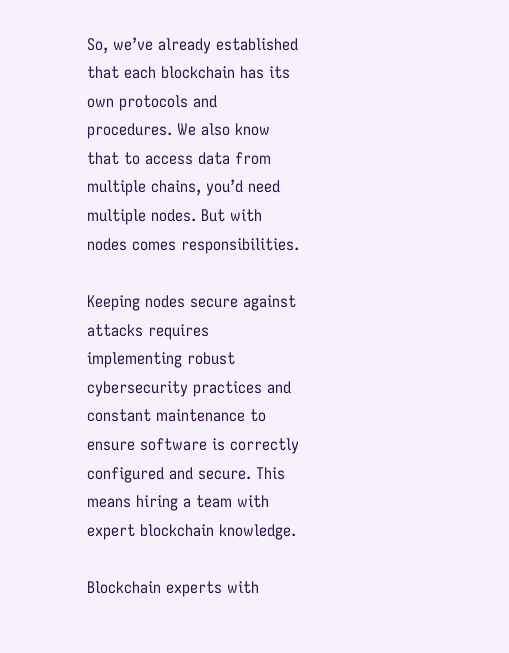So, we’ve already established that each blockchain has its own protocols and procedures. We also know that to access data from multiple chains, you’d need multiple nodes. But with nodes comes responsibilities.

Keeping nodes secure against attacks requires implementing robust cybersecurity practices and constant maintenance to ensure software is correctly configured and secure. This means hiring a team with expert blockchain knowledge.

Blockchain experts with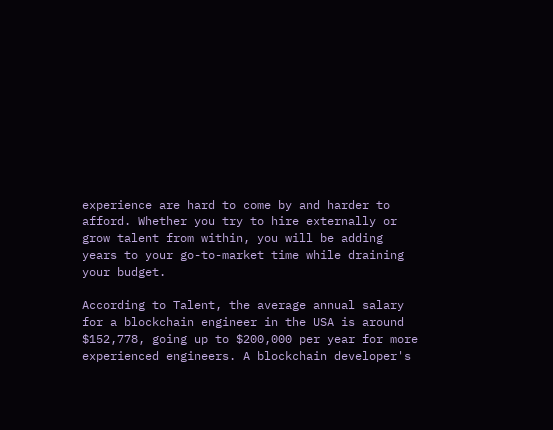experience are hard to come by and harder to afford. Whether you try to hire externally or grow talent from within, you will be adding years to your go-to-market time while draining your budget.

According to Talent, the average annual salary for a blockchain engineer in the USA is around $152,778, going up to $200,000 per year for more experienced engineers. A blockchain developer's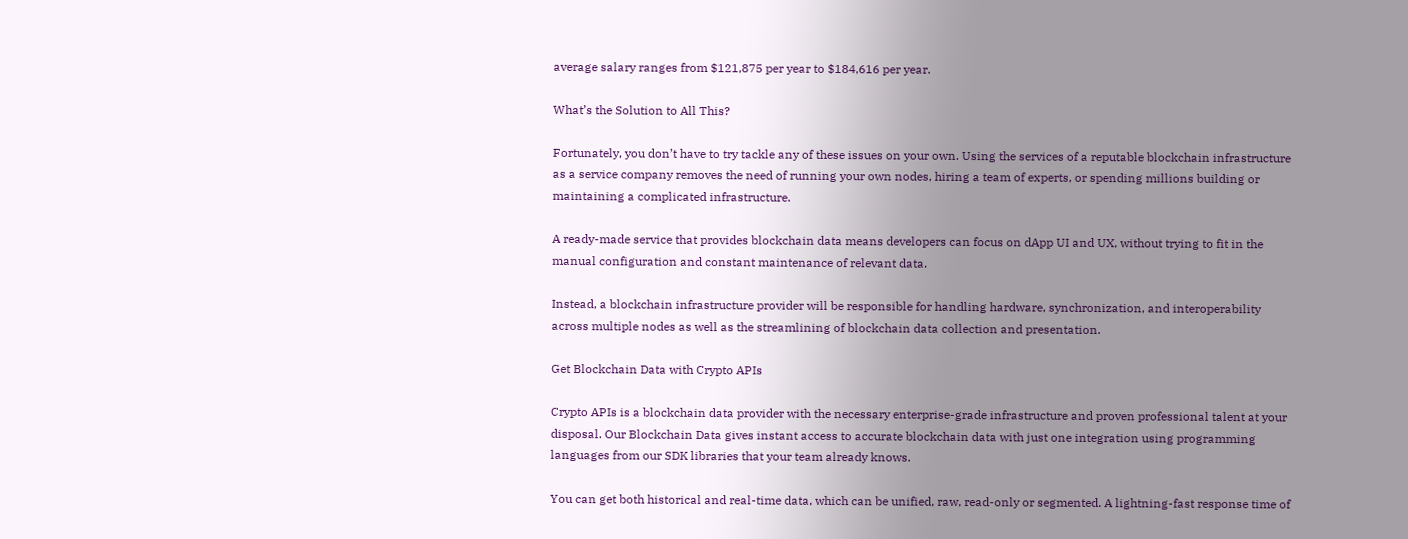average salary ranges from $121,875 per year to $184,616 per year.

What’s the Solution to All This?

Fortunately, you don’t have to try tackle any of these issues on your own. Using the services of a reputable blockchain infrastructure as a service company removes the need of running your own nodes, hiring a team of experts, or spending millions building or maintaining a complicated infrastructure.

A ready-made service that provides blockchain data means developers can focus on dApp UI and UX, without trying to fit in the manual configuration and constant maintenance of relevant data.

Instead, a blockchain infrastructure provider will be responsible for handling hardware, synchronization, and interoperability across multiple nodes as well as the streamlining of blockchain data collection and presentation.

Get Blockchain Data with Crypto APIs

Crypto APIs is a blockchain data provider with the necessary enterprise-grade infrastructure and proven professional talent at your disposal. Our Blockchain Data gives instant access to accurate blockchain data with just one integration using programming languages from our SDK libraries that your team already knows.

You can get both historical and real-time data, which can be unified, raw, read-only or segmented. A lightning-fast response time of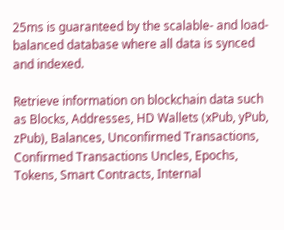25ms is guaranteed by the scalable- and load-balanced database where all data is synced and indexed.

Retrieve information on blockchain data such as Blocks, Addresses, HD Wallets (xPub, yPub, zPub), Balances, Unconfirmed Transactions, Confirmed Transactions Uncles, Epochs, Tokens, Smart Contracts, Internal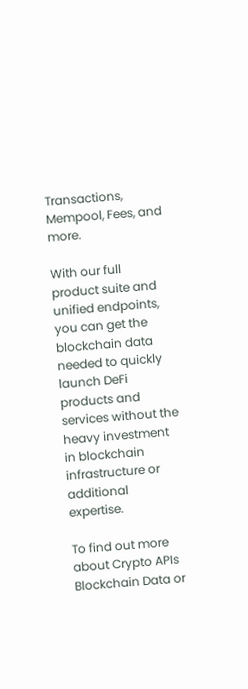Transactions, Mempool, Fees, and more.

With our full product suite and unified endpoints, you can get the blockchain data needed to quickly launch DeFi products and services without the heavy investment in blockchain infrastructure or additional expertise.

To find out more about Crypto APIs Blockchain Data or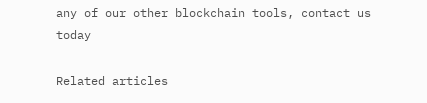any of our other blockchain tools, contact us today

Related articles